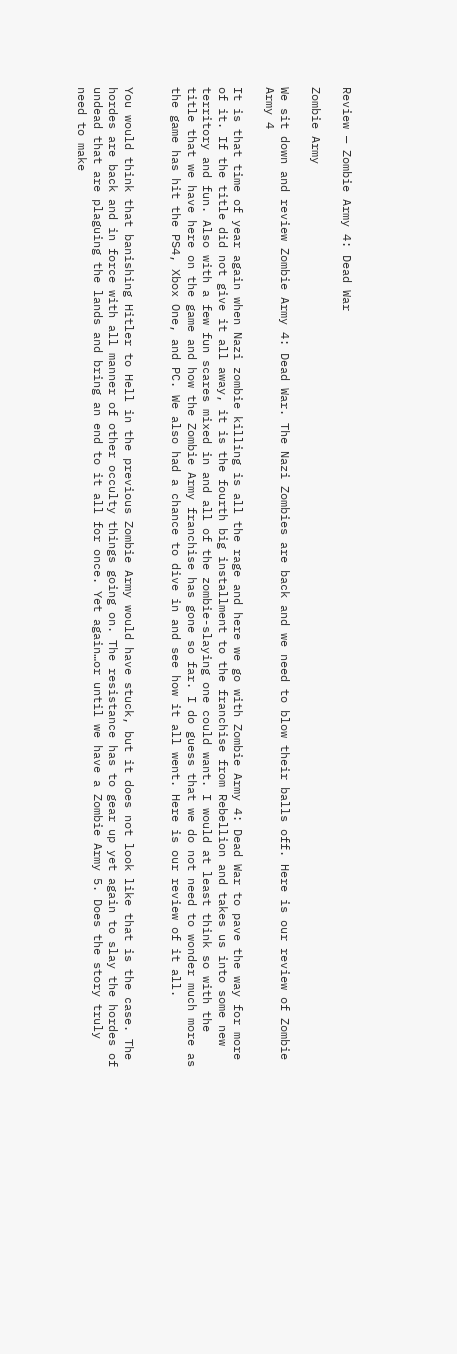Review — Zombie Army 4: Dead War

Zombie Army

We sit down and review Zombie Army 4: Dead War. The Nazi Zombies are back and we need to blow their balls off. Here is our review of Zombie Army 4

It is that time of year again when Nazi zombie killing is all the rage and here we go with Zombie Army 4: Dead War to pave the way for more of it. If the title did not give it all away, it is the fourth big installment to the franchise from Rebellion and takes us into some new territory and fun. Also with a few fun scares mixed in and all of the zombie-slaying one could want. I would at least think so with the title that we have here on the game and how the Zombie Army franchise has gone so far. I do guess that we do not need to wonder much more as the game has hit the PS4, Xbox One, and PC. We also had a chance to dive in and see how it all went. Here is our review of it all.


You would think that banishing Hitler to Hell in the previous Zombie Army would have stuck, but it does not look like that is the case. The hordes are back and in force with all manner of other occulty things going on. The resistance has to gear up yet again to slay the hordes of undead that are plaguing the lands and bring an end to it all for once. Yet again…or until we have a Zombie Army 5. Does the story truly need to make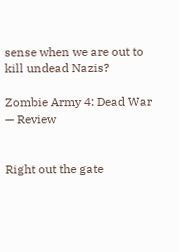sense when we are out to kill undead Nazis?

Zombie Army 4: Dead War — Review


Right out the gate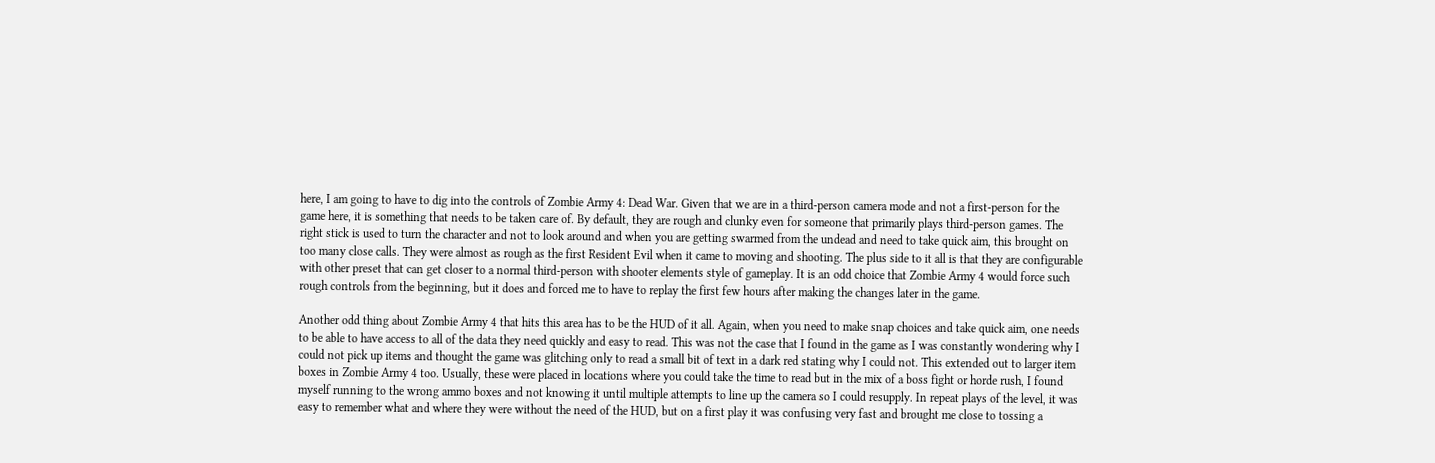here, I am going to have to dig into the controls of Zombie Army 4: Dead War. Given that we are in a third-person camera mode and not a first-person for the game here, it is something that needs to be taken care of. By default, they are rough and clunky even for someone that primarily plays third-person games. The right stick is used to turn the character and not to look around and when you are getting swarmed from the undead and need to take quick aim, this brought on too many close calls. They were almost as rough as the first Resident Evil when it came to moving and shooting. The plus side to it all is that they are configurable with other preset that can get closer to a normal third-person with shooter elements style of gameplay. It is an odd choice that Zombie Army 4 would force such rough controls from the beginning, but it does and forced me to have to replay the first few hours after making the changes later in the game.

Another odd thing about Zombie Army 4 that hits this area has to be the HUD of it all. Again, when you need to make snap choices and take quick aim, one needs to be able to have access to all of the data they need quickly and easy to read. This was not the case that I found in the game as I was constantly wondering why I could not pick up items and thought the game was glitching only to read a small bit of text in a dark red stating why I could not. This extended out to larger item boxes in Zombie Army 4 too. Usually, these were placed in locations where you could take the time to read but in the mix of a boss fight or horde rush, I found myself running to the wrong ammo boxes and not knowing it until multiple attempts to line up the camera so I could resupply. In repeat plays of the level, it was easy to remember what and where they were without the need of the HUD, but on a first play it was confusing very fast and brought me close to tossing a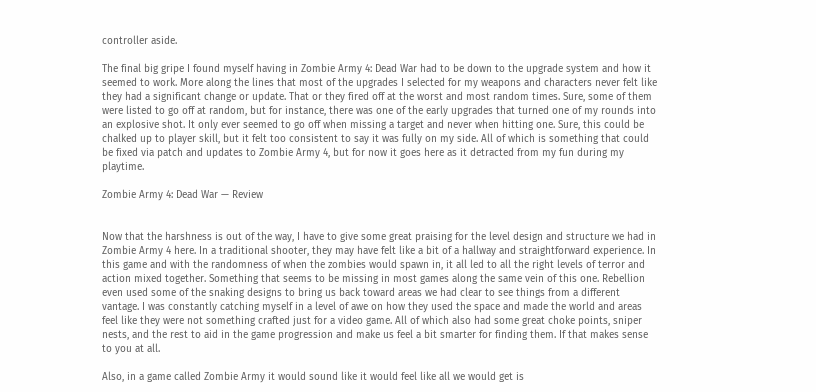controller aside.

The final big gripe I found myself having in Zombie Army 4: Dead War had to be down to the upgrade system and how it seemed to work. More along the lines that most of the upgrades I selected for my weapons and characters never felt like they had a significant change or update. That or they fired off at the worst and most random times. Sure, some of them were listed to go off at random, but for instance, there was one of the early upgrades that turned one of my rounds into an explosive shot. It only ever seemed to go off when missing a target and never when hitting one. Sure, this could be chalked up to player skill, but it felt too consistent to say it was fully on my side. All of which is something that could be fixed via patch and updates to Zombie Army 4, but for now it goes here as it detracted from my fun during my playtime.

Zombie Army 4: Dead War — Review


Now that the harshness is out of the way, I have to give some great praising for the level design and structure we had in Zombie Army 4 here. In a traditional shooter, they may have felt like a bit of a hallway and straightforward experience. In this game and with the randomness of when the zombies would spawn in, it all led to all the right levels of terror and action mixed together. Something that seems to be missing in most games along the same vein of this one. Rebellion even used some of the snaking designs to bring us back toward areas we had clear to see things from a different vantage. I was constantly catching myself in a level of awe on how they used the space and made the world and areas feel like they were not something crafted just for a video game. All of which also had some great choke points, sniper nests, and the rest to aid in the game progression and make us feel a bit smarter for finding them. If that makes sense to you at all.

Also, in a game called Zombie Army it would sound like it would feel like all we would get is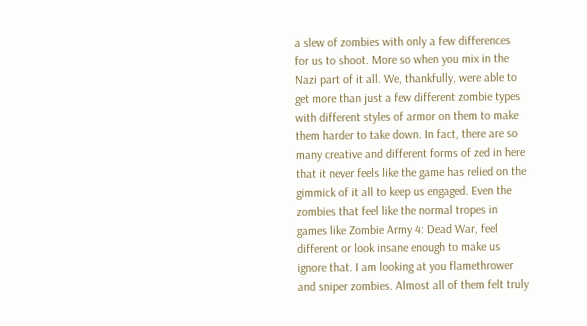a slew of zombies with only a few differences for us to shoot. More so when you mix in the Nazi part of it all. We, thankfully, were able to get more than just a few different zombie types with different styles of armor on them to make them harder to take down. In fact, there are so many creative and different forms of zed in here that it never feels like the game has relied on the gimmick of it all to keep us engaged. Even the zombies that feel like the normal tropes in games like Zombie Army 4: Dead War, feel different or look insane enough to make us ignore that. I am looking at you flamethrower and sniper zombies. Almost all of them felt truly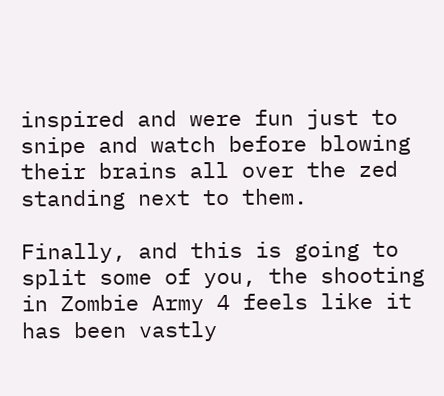inspired and were fun just to snipe and watch before blowing their brains all over the zed standing next to them.

Finally, and this is going to split some of you, the shooting in Zombie Army 4 feels like it has been vastly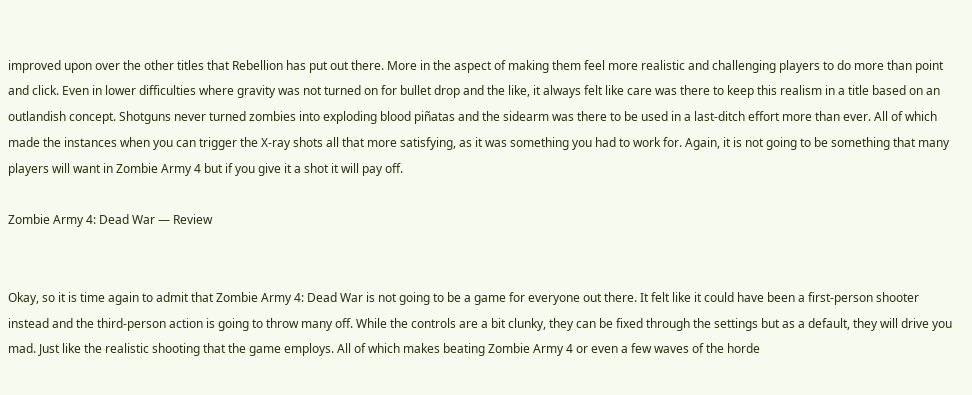improved upon over the other titles that Rebellion has put out there. More in the aspect of making them feel more realistic and challenging players to do more than point and click. Even in lower difficulties where gravity was not turned on for bullet drop and the like, it always felt like care was there to keep this realism in a title based on an outlandish concept. Shotguns never turned zombies into exploding blood piñatas and the sidearm was there to be used in a last-ditch effort more than ever. All of which made the instances when you can trigger the X-ray shots all that more satisfying, as it was something you had to work for. Again, it is not going to be something that many players will want in Zombie Army 4 but if you give it a shot it will pay off.

Zombie Army 4: Dead War — Review


Okay, so it is time again to admit that Zombie Army 4: Dead War is not going to be a game for everyone out there. It felt like it could have been a first-person shooter instead and the third-person action is going to throw many off. While the controls are a bit clunky, they can be fixed through the settings but as a default, they will drive you mad. Just like the realistic shooting that the game employs. All of which makes beating Zombie Army 4 or even a few waves of the horde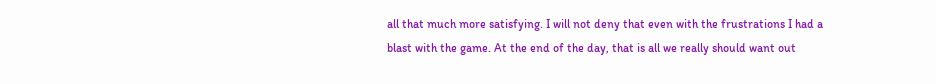all that much more satisfying. I will not deny that even with the frustrations I had a blast with the game. At the end of the day, that is all we really should want out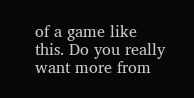of a game like this. Do you really want more from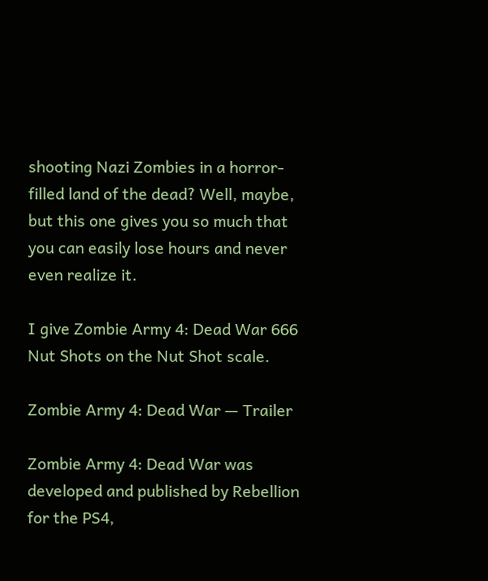shooting Nazi Zombies in a horror-filled land of the dead? Well, maybe, but this one gives you so much that you can easily lose hours and never even realize it.

I give Zombie Army 4: Dead War 666 Nut Shots on the Nut Shot scale.

Zombie Army 4: Dead War — Trailer

Zombie Army 4: Dead War was developed and published by Rebellion for the PS4,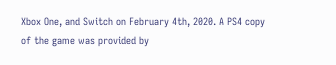Xbox One, and Switch on February 4th, 2020. A PS4 copy of the game was provided by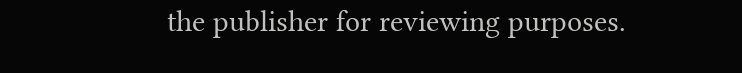the publisher for reviewing purposes.